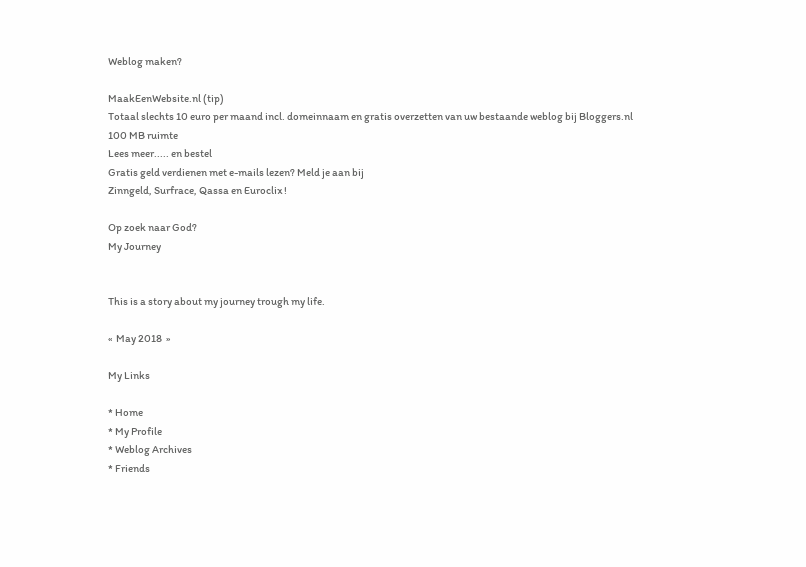Weblog maken?

MaakEenWebsite.nl (tip)
Totaal slechts 10 euro per maand incl. domeinnaam en gratis overzetten van uw bestaande weblog bij Bloggers.nl 100 MB ruimte
Lees meer..... en bestel
Gratis geld verdienen met e-mails lezen? Meld je aan bij
Zinngeld, Surfrace, Qassa en Euroclix !

Op zoek naar God?
My Journey


This is a story about my journey trough my life.

«  May 2018  »

My Links

* Home
* My Profile
* Weblog Archives
* Friends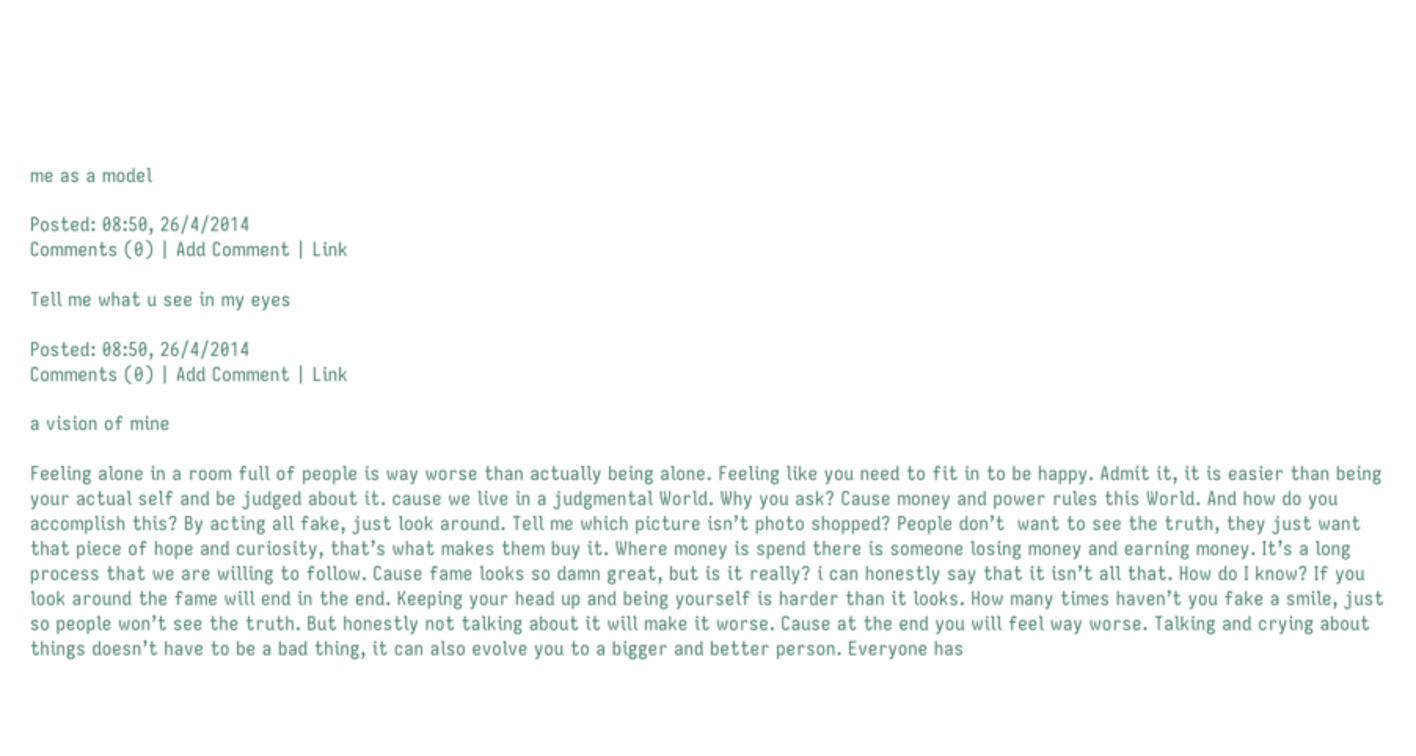me as a model

Posted: 08:50, 26/4/2014
Comments (0) | Add Comment | Link

Tell me what u see in my eyes

Posted: 08:50, 26/4/2014
Comments (0) | Add Comment | Link

a vision of mine

Feeling alone in a room full of people is way worse than actually being alone. Feeling like you need to fit in to be happy. Admit it, it is easier than being your actual self and be judged about it. cause we live in a judgmental World. Why you ask? Cause money and power rules this World. And how do you accomplish this? By acting all fake, just look around. Tell me which picture isn’t photo shopped? People don’t  want to see the truth, they just want that piece of hope and curiosity, that’s what makes them buy it. Where money is spend there is someone losing money and earning money. It’s a long process that we are willing to follow. Cause fame looks so damn great, but is it really? i can honestly say that it isn’t all that. How do I know? If you look around the fame will end in the end. Keeping your head up and being yourself is harder than it looks. How many times haven’t you fake a smile, just so people won’t see the truth. But honestly not talking about it will make it worse. Cause at the end you will feel way worse. Talking and crying about things doesn’t have to be a bad thing, it can also evolve you to a bigger and better person. Everyone has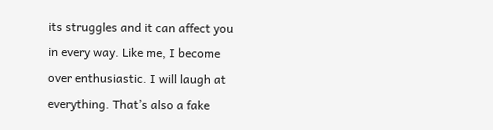its struggles and it can affect you in every way. Like me, I become over enthusiastic. I will laugh at everything. That’s also a fake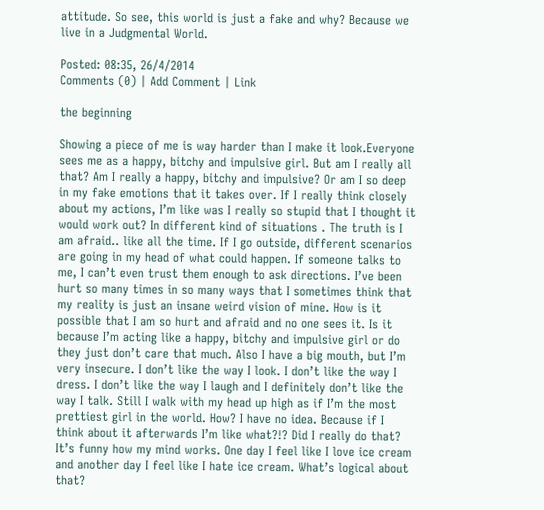attitude. So see, this world is just a fake and why? Because we live in a Judgmental World.

Posted: 08:35, 26/4/2014
Comments (0) | Add Comment | Link

the beginning

Showing a piece of me is way harder than I make it look.Everyone sees me as a happy, bitchy and impulsive girl. But am I really all that? Am I really a happy, bitchy and impulsive? Or am I so deep in my fake emotions that it takes over. If I really think closely about my actions, I’m like was I really so stupid that I thought it would work out? In different kind of situations . The truth is I am afraid.. like all the time. If I go outside, different scenarios are going in my head of what could happen. If someone talks to me, I can’t even trust them enough to ask directions. I’ve been hurt so many times in so many ways that I sometimes think that my reality is just an insane weird vision of mine. How is it possible that I am so hurt and afraid and no one sees it. Is it because I’m acting like a happy, bitchy and impulsive girl or do they just don’t care that much. Also I have a big mouth, but I’m very insecure. I don’t like the way I look. I don’t like the way I dress. I don’t like the way I laugh and I definitely don’t like the way I talk. Still I walk with my head up high as if I’m the most prettiest girl in the world. How? I have no idea. Because if I think about it afterwards I’m like what?!? Did I really do that? It’s funny how my mind works. One day I feel like I love ice cream and another day I feel like I hate ice cream. What’s logical about that?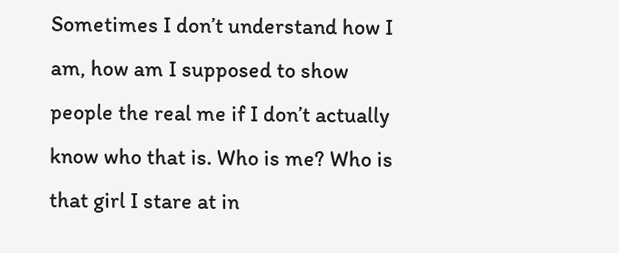Sometimes I don’t understand how I am, how am I supposed to show people the real me if I don’t actually know who that is. Who is me? Who is that girl I stare at in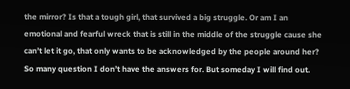the mirror? Is that a tough girl, that survived a big struggle. Or am I an emotional and fearful wreck that is still in the middle of the struggle cause she can’t let it go, that only wants to be acknowledged by the people around her? So many question I don’t have the answers for. But someday I will find out.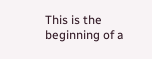This is the beginning of a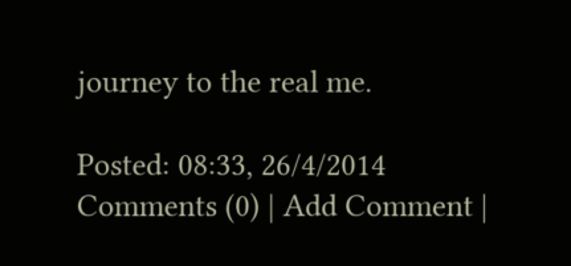journey to the real me.

Posted: 08:33, 26/4/2014
Comments (0) | Add Comment |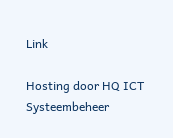Link

Hosting door HQ ICT Systeembeheer